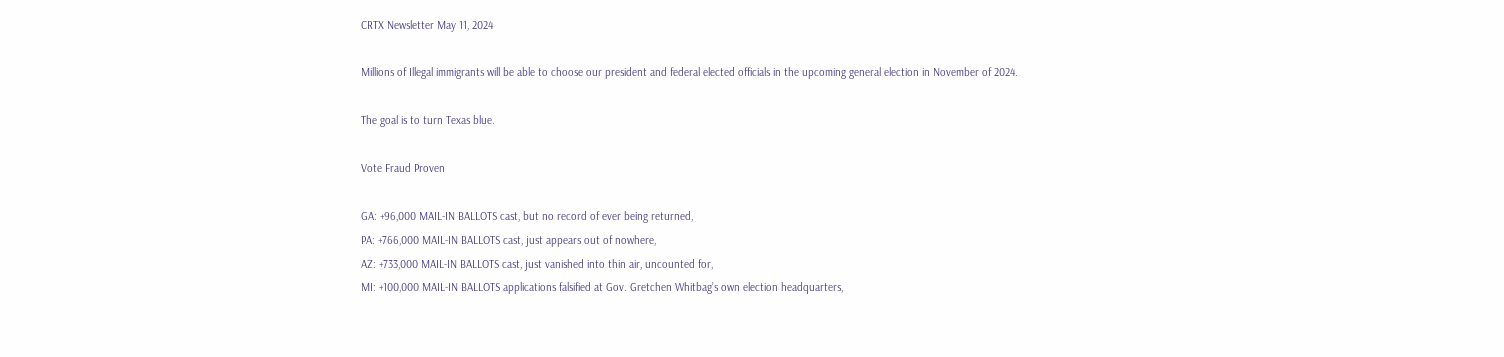CRTX Newsletter May 11, 2024

Millions of Illegal immigrants will be able to choose our president and federal elected officials in the upcoming general election in November of 2024.

The goal is to turn Texas blue.

Vote Fraud Proven

GA: +96,000 MAIL-IN BALLOTS cast, but no record of ever being returned,
PA: +766,000 MAIL-IN BALLOTS cast, just appears out of nowhere,
AZ: +733,000 MAIL-IN BALLOTS cast, just vanished into thin air, uncounted for,
MI: +100,000 MAIL-IN BALLOTS applications falsified at Gov. Gretchen Whitbag’s own election headquarters,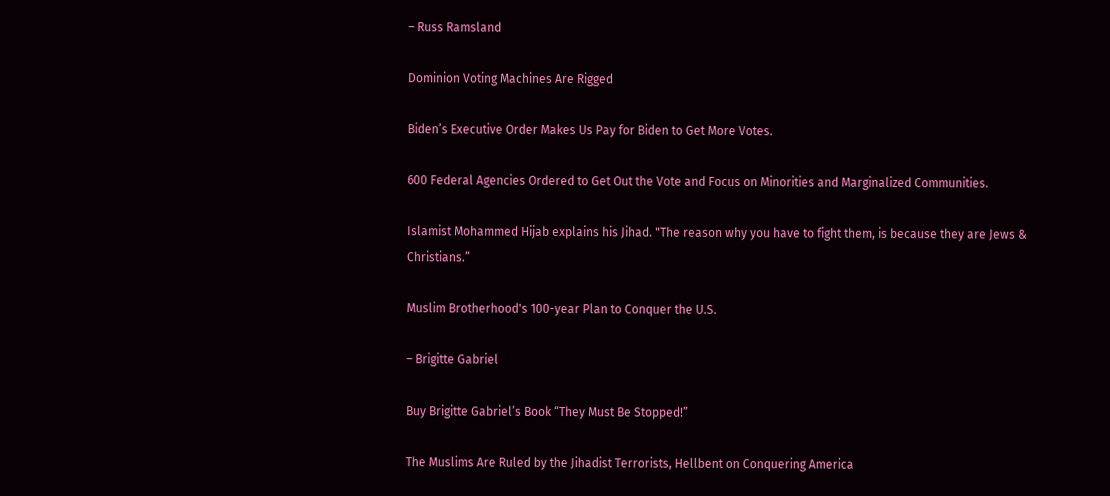– Russ Ramsland

Dominion Voting Machines Are Rigged

Biden’s Executive Order Makes Us Pay for Biden to Get More Votes.

600 Federal Agencies Ordered to Get Out the Vote and Focus on Minorities and Marginalized Communities.

Islamist Mohammed Hijab explains his Jihad. "The reason why you have to fight them, is because they are Jews & Christians.”

Muslim Brotherhood's 100-year Plan to Conquer the U.S.

– Brigitte Gabriel

Buy Brigitte Gabriel’s Book “They Must Be Stopped!”

The Muslims Are Ruled by the Jihadist Terrorists, Hellbent on Conquering America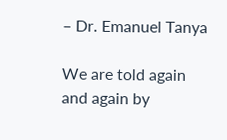– Dr. Emanuel Tanya

We are told again and again by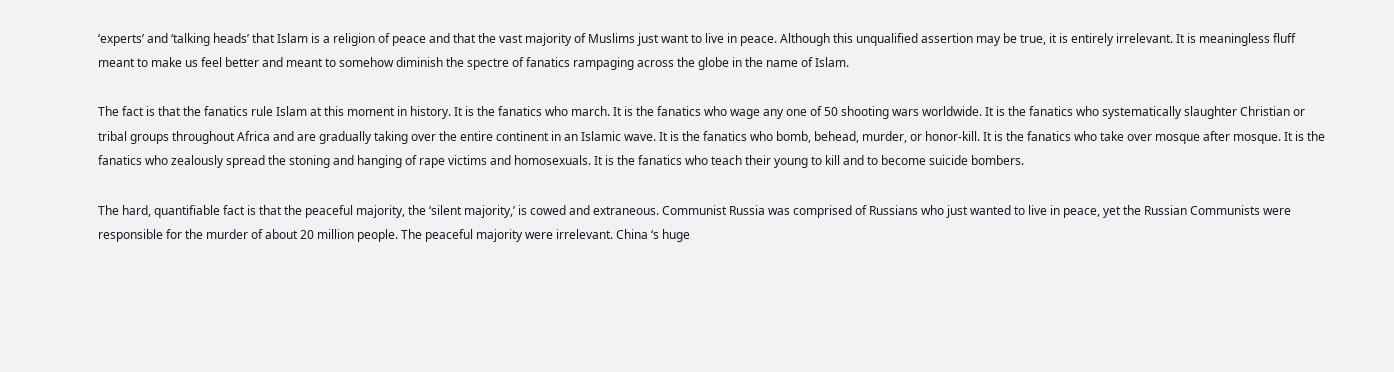‘experts’ and ‘talking heads’ that Islam is a religion of peace and that the vast majority of Muslims just want to live in peace. Although this unqualified assertion may be true, it is entirely irrelevant. It is meaningless fluff meant to make us feel better and meant to somehow diminish the spectre of fanatics rampaging across the globe in the name of Islam.

The fact is that the fanatics rule Islam at this moment in history. It is the fanatics who march. It is the fanatics who wage any one of 50 shooting wars worldwide. It is the fanatics who systematically slaughter Christian or tribal groups throughout Africa and are gradually taking over the entire continent in an Islamic wave. It is the fanatics who bomb, behead, murder, or honor-kill. It is the fanatics who take over mosque after mosque. It is the fanatics who zealously spread the stoning and hanging of rape victims and homosexuals. It is the fanatics who teach their young to kill and to become suicide bombers.

The hard, quantifiable fact is that the peaceful majority, the ‘silent majority,’ is cowed and extraneous. Communist Russia was comprised of Russians who just wanted to live in peace, yet the Russian Communists were responsible for the murder of about 20 million people. The peaceful majority were irrelevant. China ‘s huge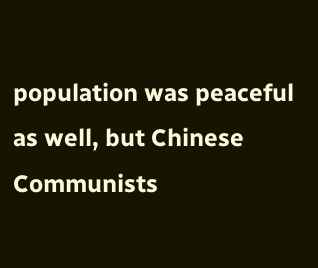population was peaceful as well, but Chinese Communists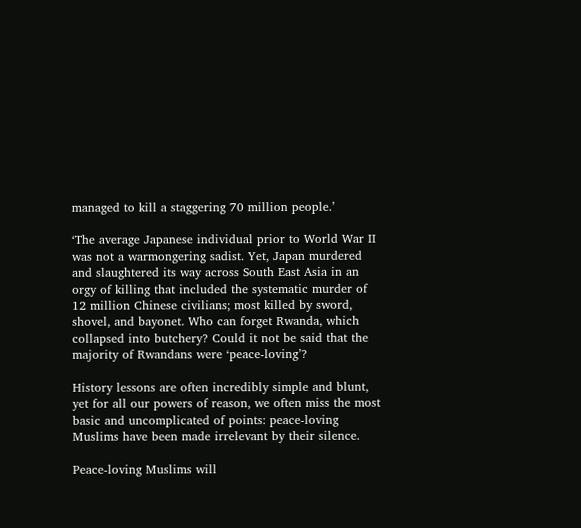managed to kill a staggering 70 million people.’

‘The average Japanese individual prior to World War II was not a warmongering sadist. Yet, Japan murdered and slaughtered its way across South East Asia in an orgy of killing that included the systematic murder of 12 million Chinese civilians; most killed by sword, shovel, and bayonet. Who can forget Rwanda, which collapsed into butchery? Could it not be said that the majority of Rwandans were ‘peace-loving’?

History lessons are often incredibly simple and blunt, yet for all our powers of reason, we often miss the most basic and uncomplicated of points: peace-loving Muslims have been made irrelevant by their silence.

Peace-loving Muslims will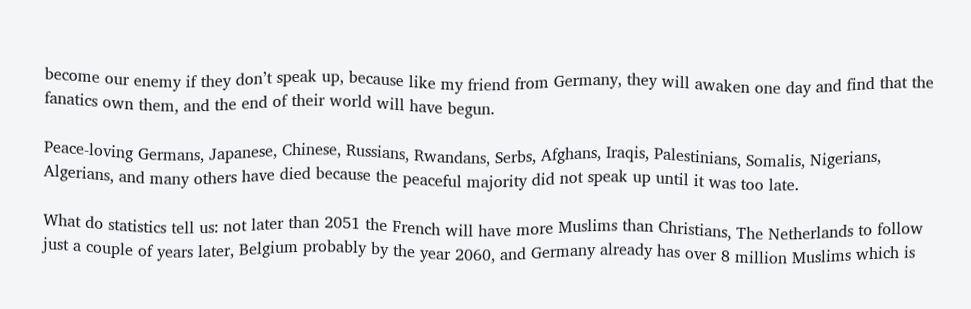become our enemy if they don’t speak up, because like my friend from Germany, they will awaken one day and find that the fanatics own them, and the end of their world will have begun.

Peace-loving Germans, Japanese, Chinese, Russians, Rwandans, Serbs, Afghans, Iraqis, Palestinians, Somalis, Nigerians, Algerians, and many others have died because the peaceful majority did not speak up until it was too late.

What do statistics tell us: not later than 2051 the French will have more Muslims than Christians, The Netherlands to follow just a couple of years later, Belgium probably by the year 2060, and Germany already has over 8 million Muslims which is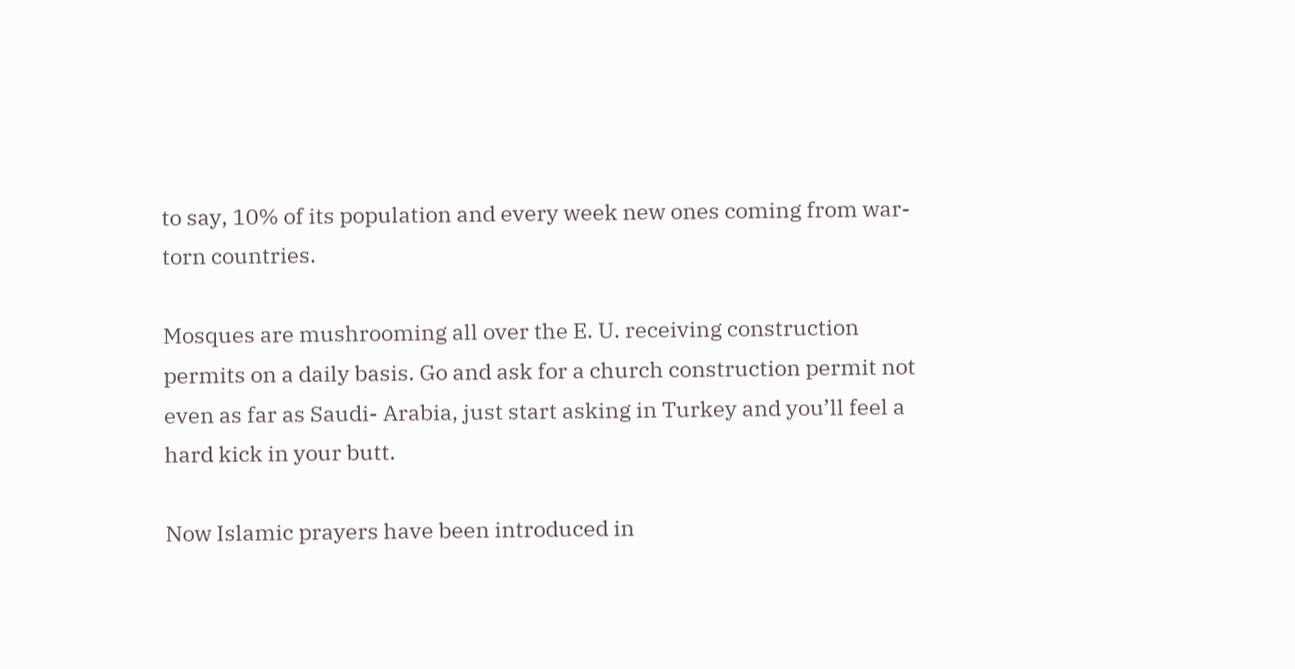to say, 10% of its population and every week new ones coming from war-torn countries.

Mosques are mushrooming all over the E. U. receiving construction permits on a daily basis. Go and ask for a church construction permit not even as far as Saudi- Arabia, just start asking in Turkey and you’ll feel a hard kick in your butt.

Now Islamic prayers have been introduced in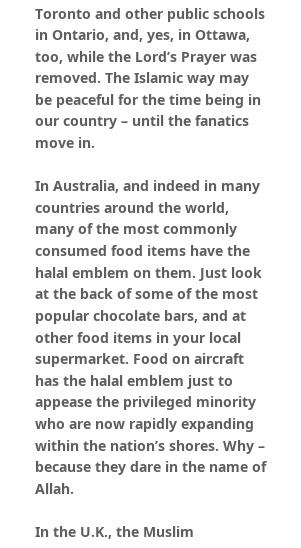Toronto and other public schools in Ontario, and, yes, in Ottawa, too, while the Lord’s Prayer was removed. The Islamic way may be peaceful for the time being in our country – until the fanatics move in.

In Australia, and indeed in many countries around the world, many of the most commonly consumed food items have the halal emblem on them. Just look at the back of some of the most popular chocolate bars, and at other food items in your local supermarket. Food on aircraft has the halal emblem just to appease the privileged minority who are now rapidly expanding within the nation’s shores. Why – because they dare in the name of Allah.

In the U.K., the Muslim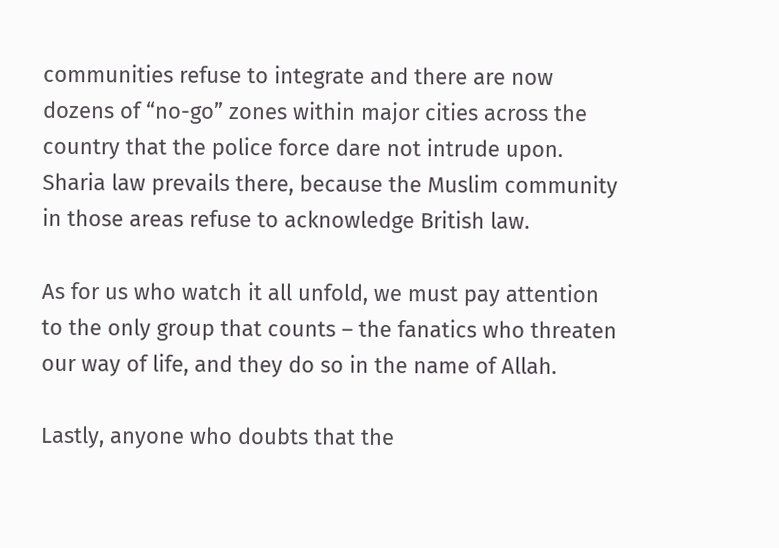communities refuse to integrate and there are now dozens of “no-go” zones within major cities across the country that the police force dare not intrude upon. Sharia law prevails there, because the Muslim community in those areas refuse to acknowledge British law.

As for us who watch it all unfold, we must pay attention to the only group that counts – the fanatics who threaten our way of life, and they do so in the name of Allah.

Lastly, anyone who doubts that the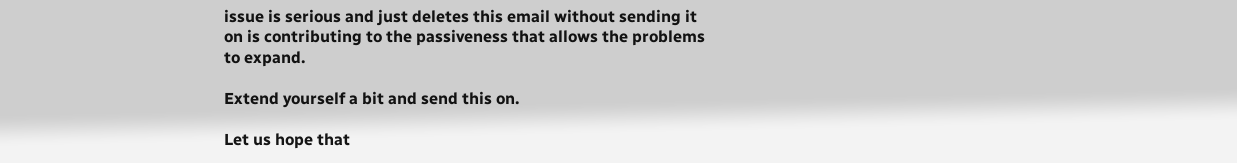issue is serious and just deletes this email without sending it on is contributing to the passiveness that allows the problems to expand.

Extend yourself a bit and send this on.

Let us hope that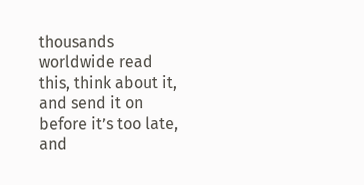thousands worldwide read this, think about it, and send it on before it’s too late, and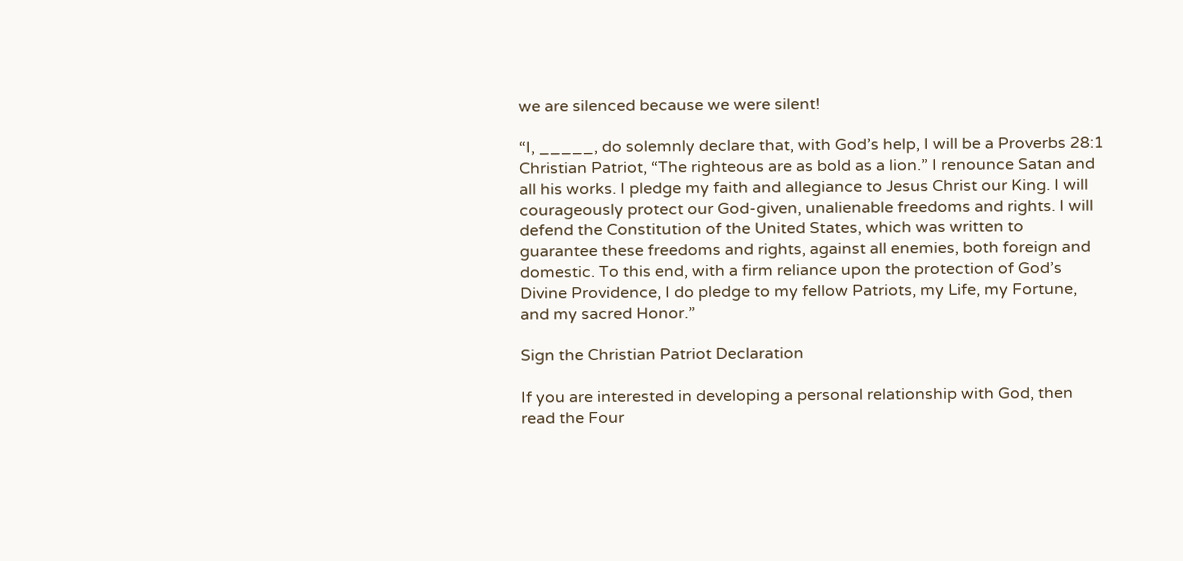we are silenced because we were silent!

“I, _____, do solemnly declare that, with God’s help, I will be a Proverbs 28:1 Christian Patriot, “The righteous are as bold as a lion.” I renounce Satan and all his works. I pledge my faith and allegiance to Jesus Christ our King. I will courageously protect our God-given, unalienable freedoms and rights. I will defend the Constitution of the United States, which was written to guarantee these freedoms and rights, against all enemies, both foreign and domestic. To this end, with a firm reliance upon the protection of God’s Divine Providence, I do pledge to my fellow Patriots, my Life, my Fortune, and my sacred Honor.”

Sign the Christian Patriot Declaration

If you are interested in developing a personal relationship with God, then read the Four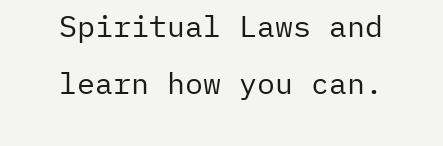Spiritual Laws and learn how you can.